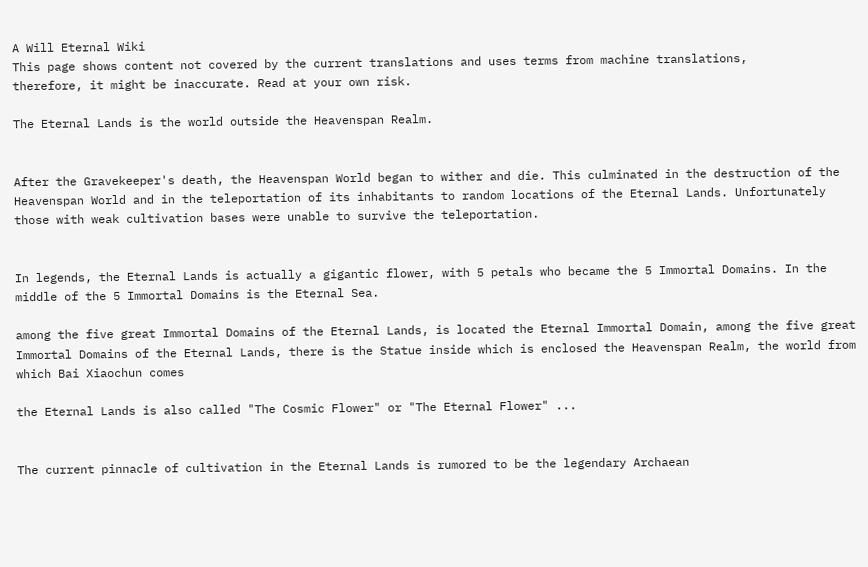A Will Eternal Wiki
This page shows content not covered by the current translations and uses terms from machine translations,
therefore, it might be inaccurate. Read at your own risk.

The Eternal Lands is the world outside the Heavenspan Realm.


After the Gravekeeper's death, the Heavenspan World began to wither and die. This culminated in the destruction of the Heavenspan World and in the teleportation of its inhabitants to random locations of the Eternal Lands. Unfortunately those with weak cultivation bases were unable to survive the teleportation.


In legends, the Eternal Lands is actually a gigantic flower, with 5 petals who became the 5 Immortal Domains. In the middle of the 5 Immortal Domains is the Eternal Sea.

among the five great Immortal Domains of the Eternal Lands, is located the Eternal Immortal Domain, among the five great Immortal Domains of the Eternal Lands, there is the Statue inside which is enclosed the Heavenspan Realm, the world from which Bai Xiaochun comes

the Eternal Lands is also called "The Cosmic Flower" or "The Eternal Flower" ...


The current pinnacle of cultivation in the Eternal Lands is rumored to be the legendary Archaean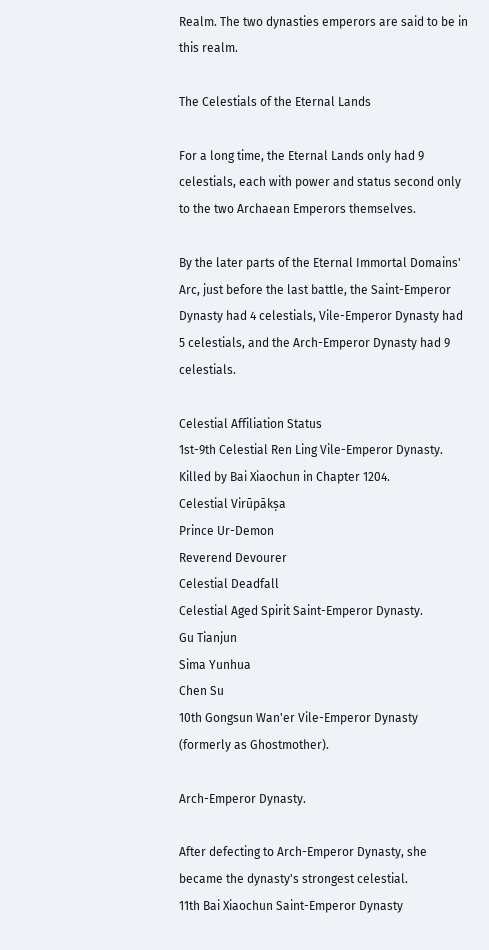Realm. The two dynasties emperors are said to be in this realm.

The Celestials of the Eternal Lands

For a long time, the Eternal Lands only had 9 celestials, each with power and status second only to the two Archaean Emperors themselves.

By the later parts of the Eternal Immortal Domains' Arc, just before the last battle, the Saint-Emperor Dynasty had 4 celestials, Vile-Emperor Dynasty had 5 celestials, and the Arch-Emperor Dynasty had 9 celestials.

Celestial Affiliation Status
1st-9th Celestial Ren Ling Vile-Emperor Dynasty. Killed by Bai Xiaochun in Chapter 1204.
Celestial Virūpākṣa
Prince Ur-Demon
Reverend Devourer
Celestial Deadfall
Celestial Aged Spirit Saint-Emperor Dynasty.
Gu Tianjun
Sima Yunhua
Chen Su
10th Gongsun Wan'er Vile-Emperor Dynasty
(formerly as Ghostmother).

Arch-Emperor Dynasty.

After defecting to Arch-Emperor Dynasty, she became the dynasty's strongest celestial.
11th Bai Xiaochun Saint-Emperor Dynasty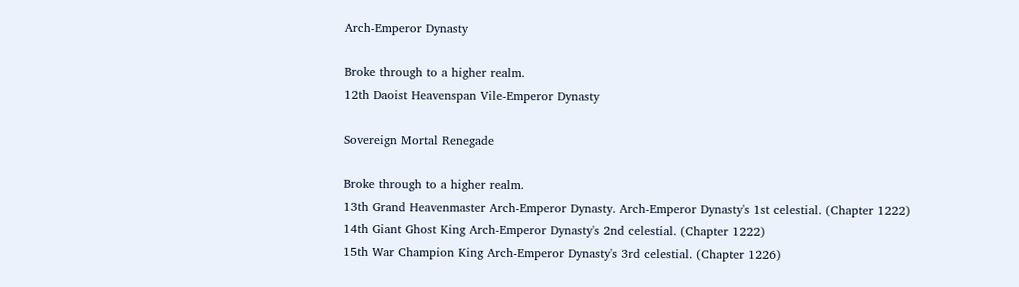Arch-Emperor Dynasty

Broke through to a higher realm.
12th Daoist Heavenspan Vile-Emperor Dynasty

Sovereign Mortal Renegade

Broke through to a higher realm.
13th Grand Heavenmaster Arch-Emperor Dynasty. Arch-Emperor Dynasty's 1st celestial. (Chapter 1222)
14th Giant Ghost King Arch-Emperor Dynasty's 2nd celestial. (Chapter 1222)
15th War Champion King Arch-Emperor Dynasty's 3rd celestial. (Chapter 1226)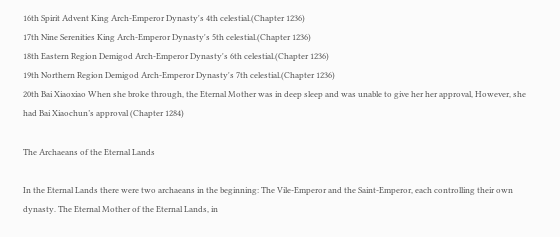16th Spirit Advent King Arch-Emperor Dynasty's 4th celestial.(Chapter 1236)
17th Nine Serenities King Arch-Emperor Dynasty's 5th celestial.(Chapter 1236)
18th Eastern Region Demigod Arch-Emperor Dynasty's 6th celestial.(Chapter 1236)
19th Northern Region Demigod Arch-Emperor Dynasty's 7th celestial.(Chapter 1236)
20th Bai Xiaoxiao When she broke through, the Eternal Mother was in deep sleep and was unable to give her her approval, However, she had Bai Xiaochun’s approval (Chapter 1284)

The Archaeans of the Eternal Lands

In the Eternal Lands there were two archaeans in the beginning: The Vile-Emperor and the Saint-Emperor, each controlling their own dynasty. The Eternal Mother of the Eternal Lands, in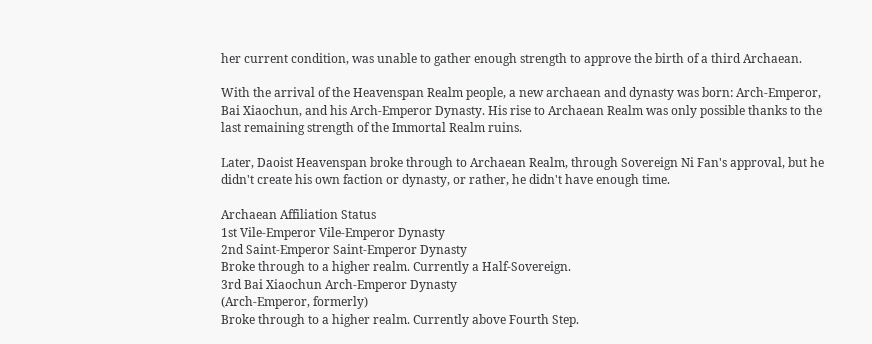her current condition, was unable to gather enough strength to approve the birth of a third Archaean.

With the arrival of the Heavenspan Realm people, a new archaean and dynasty was born: Arch-Emperor, Bai Xiaochun, and his Arch-Emperor Dynasty. His rise to Archaean Realm was only possible thanks to the last remaining strength of the Immortal Realm ruins.

Later, Daoist Heavenspan broke through to Archaean Realm, through Sovereign Ni Fan's approval, but he didn't create his own faction or dynasty, or rather, he didn't have enough time.

Archaean Affiliation Status
1st Vile-Emperor Vile-Emperor Dynasty
2nd Saint-Emperor Saint-Emperor Dynasty
Broke through to a higher realm. Currently a Half-Sovereign.
3rd Bai Xiaochun Arch-Emperor Dynasty
(Arch-Emperor, formerly)
Broke through to a higher realm. Currently above Fourth Step.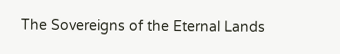The Sovereigns of the Eternal Lands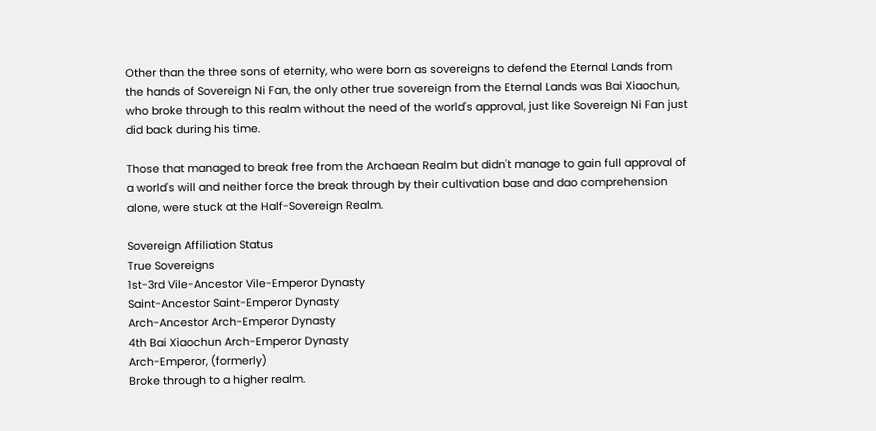Other than the three sons of eternity, who were born as sovereigns to defend the Eternal Lands from the hands of Sovereign Ni Fan, the only other true sovereign from the Eternal Lands was Bai Xiaochun, who broke through to this realm without the need of the world's approval, just like Sovereign Ni Fan just did back during his time.

Those that managed to break free from the Archaean Realm but didn't manage to gain full approval of a world's will and neither force the break through by their cultivation base and dao comprehension alone, were stuck at the Half-Sovereign Realm.

Sovereign Affiliation Status
True Sovereigns
1st-3rd Vile-Ancestor Vile-Emperor Dynasty
Saint-Ancestor Saint-Emperor Dynasty
Arch-Ancestor Arch-Emperor Dynasty
4th Bai Xiaochun Arch-Emperor Dynasty
Arch-Emperor, (formerly)
Broke through to a higher realm.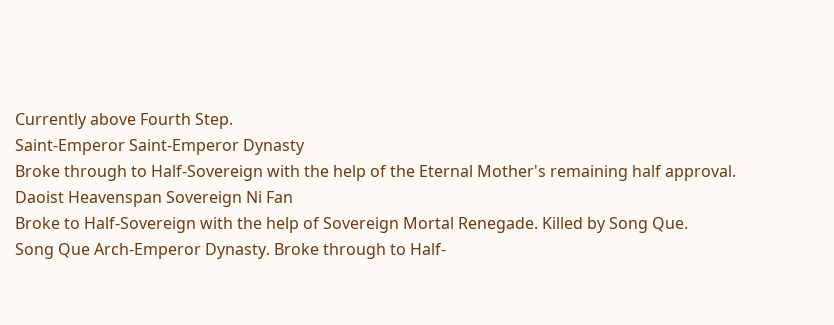Currently above Fourth Step.
Saint-Emperor Saint-Emperor Dynasty
Broke through to Half-Sovereign with the help of the Eternal Mother's remaining half approval.
Daoist Heavenspan Sovereign Ni Fan
Broke to Half-Sovereign with the help of Sovereign Mortal Renegade. Killed by Song Que.
Song Que Arch-Emperor Dynasty. Broke through to Half-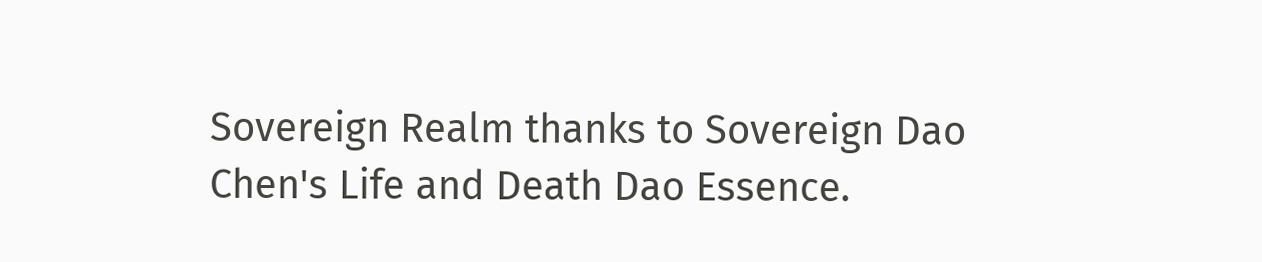Sovereign Realm thanks to Sovereign Dao Chen's Life and Death Dao Essence.